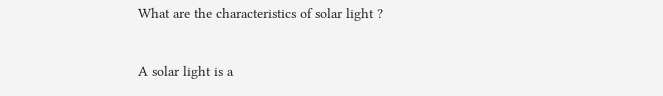What are the characteristics of solar light ?


A solar light is a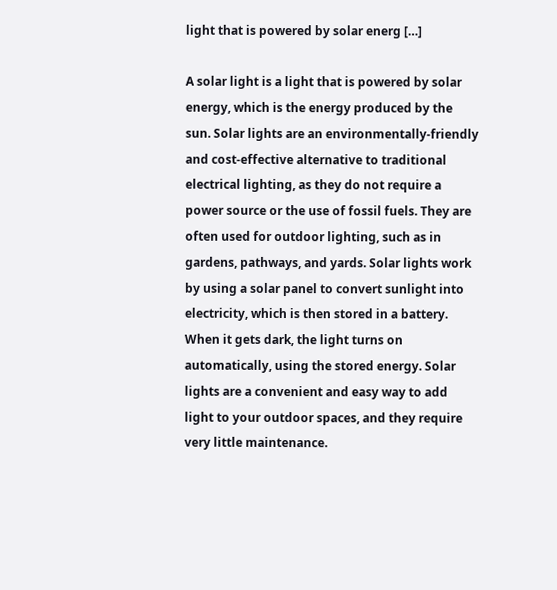light that is powered by solar energ […]

A solar light is a light that is powered by solar energy, which is the energy produced by the sun. Solar lights are an environmentally-friendly and cost-effective alternative to traditional electrical lighting, as they do not require a power source or the use of fossil fuels. They are often used for outdoor lighting, such as in gardens, pathways, and yards. Solar lights work by using a solar panel to convert sunlight into electricity, which is then stored in a battery. When it gets dark, the light turns on automatically, using the stored energy. Solar lights are a convenient and easy way to add light to your outdoor spaces, and they require very little maintenance.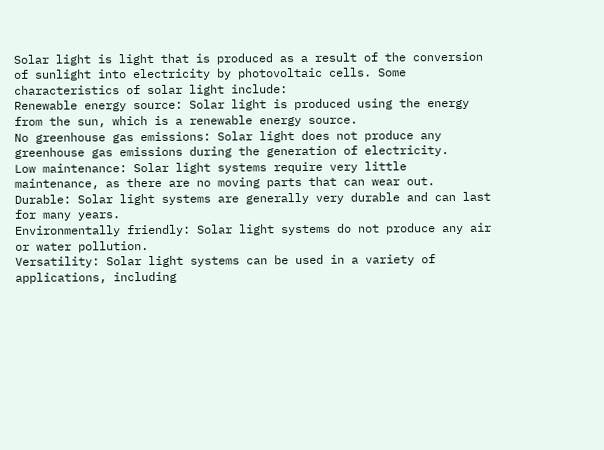Solar light is light that is produced as a result of the conversion of sunlight into electricity by photovoltaic cells. Some characteristics of solar light include:
Renewable energy source: Solar light is produced using the energy from the sun, which is a renewable energy source.
No greenhouse gas emissions: Solar light does not produce any greenhouse gas emissions during the generation of electricity.
Low maintenance: Solar light systems require very little maintenance, as there are no moving parts that can wear out.
Durable: Solar light systems are generally very durable and can last for many years.
Environmentally friendly: Solar light systems do not produce any air or water pollution.
Versatility: Solar light systems can be used in a variety of applications, including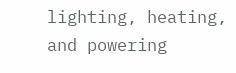lighting, heating, and powering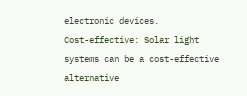electronic devices.
Cost-effective: Solar light systems can be a cost-effective alternative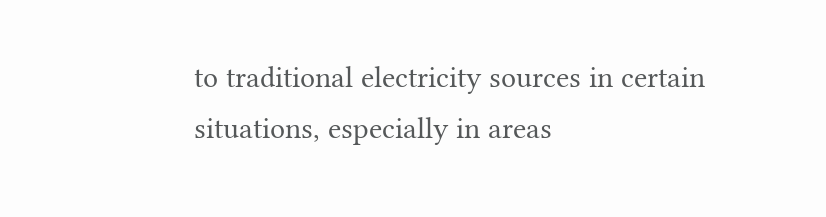to traditional electricity sources in certain situations, especially in areas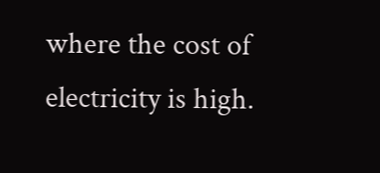where the cost of electricity is high.